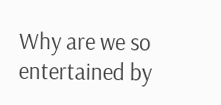Why are we so entertained by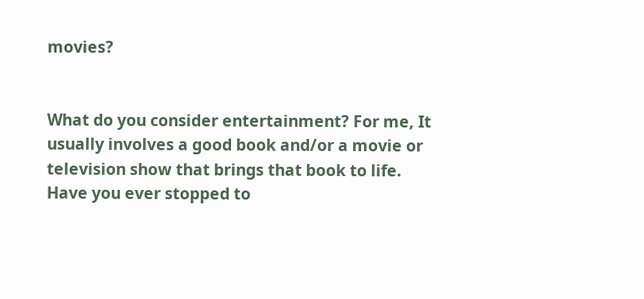movies?


What do you consider entertainment? For me, It usually involves a good book and/or a movie or television show that brings that book to life. Have you ever stopped to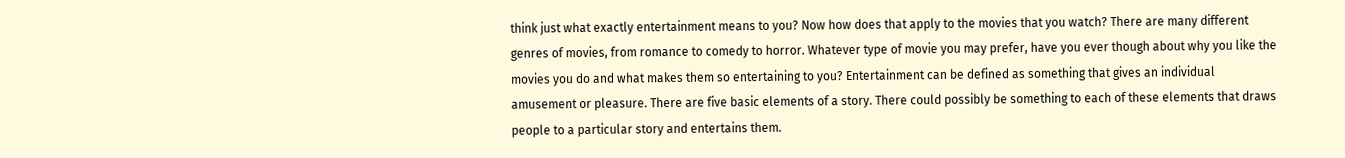think just what exactly entertainment means to you? Now how does that apply to the movies that you watch? There are many different genres of movies, from romance to comedy to horror. Whatever type of movie you may prefer, have you ever though about why you like the movies you do and what makes them so entertaining to you? Entertainment can be defined as something that gives an individual amusement or pleasure. There are five basic elements of a story. There could possibly be something to each of these elements that draws people to a particular story and entertains them.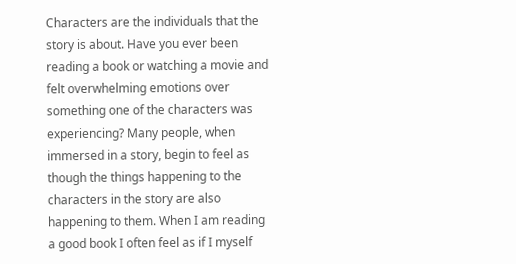Characters are the individuals that the story is about. Have you ever been reading a book or watching a movie and felt overwhelming emotions over something one of the characters was experiencing? Many people, when immersed in a story, begin to feel as though the things happening to the characters in the story are also happening to them. When I am reading a good book I often feel as if I myself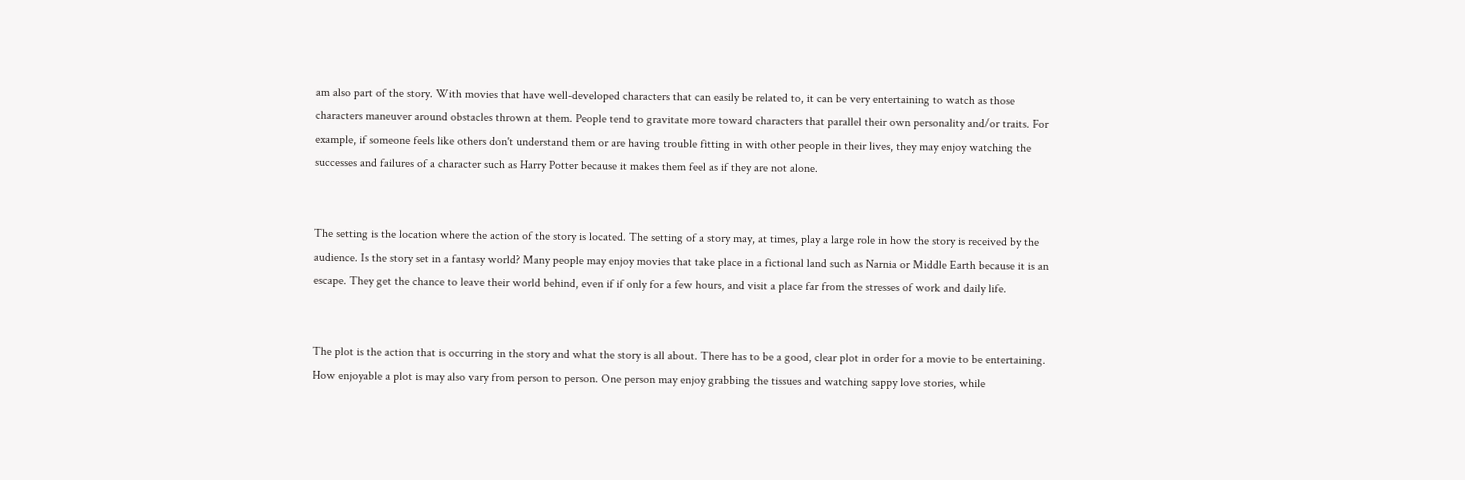am also part of the story. With movies that have well-developed characters that can easily be related to, it can be very entertaining to watch as those characters maneuver around obstacles thrown at them. People tend to gravitate more toward characters that parallel their own personality and/or traits. For example, if someone feels like others don't understand them or are having trouble fitting in with other people in their lives, they may enjoy watching the successes and failures of a character such as Harry Potter because it makes them feel as if they are not alone.


The setting is the location where the action of the story is located. The setting of a story may, at times, play a large role in how the story is received by the audience. Is the story set in a fantasy world? Many people may enjoy movies that take place in a fictional land such as Narnia or Middle Earth because it is an escape. They get the chance to leave their world behind, even if if only for a few hours, and visit a place far from the stresses of work and daily life.


The plot is the action that is occurring in the story and what the story is all about. There has to be a good, clear plot in order for a movie to be entertaining. How enjoyable a plot is may also vary from person to person. One person may enjoy grabbing the tissues and watching sappy love stories, while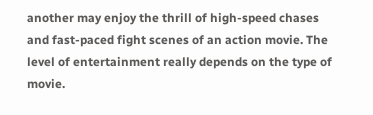another may enjoy the thrill of high-speed chases and fast-paced fight scenes of an action movie. The level of entertainment really depends on the type of movie.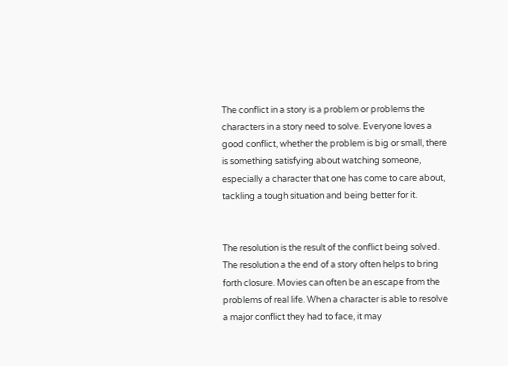The conflict in a story is a problem or problems the characters in a story need to solve. Everyone loves a good conflict, whether the problem is big or small, there is something satisfying about watching someone, especially a character that one has come to care about, tackling a tough situation and being better for it.


The resolution is the result of the conflict being solved. The resolution a the end of a story often helps to bring forth closure. Movies can often be an escape from the problems of real life. When a character is able to resolve a major conflict they had to face, it may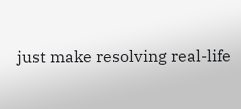just make resolving real-life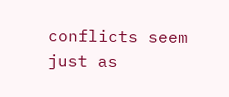conflicts seem just as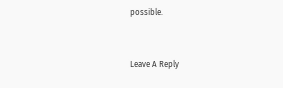possible.


Leave A Reply